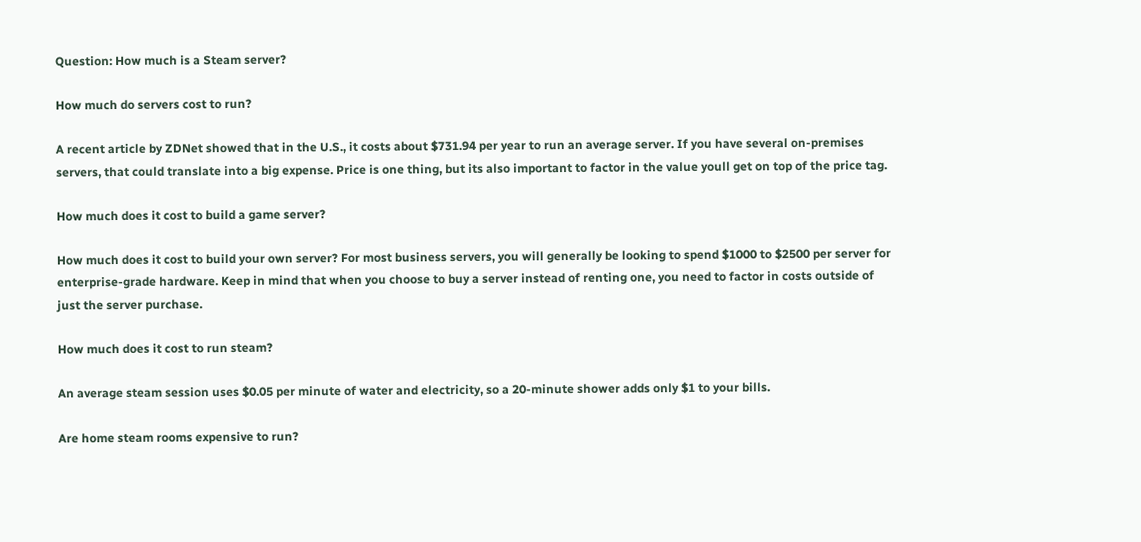Question: How much is a Steam server?

How much do servers cost to run?

A recent article by ZDNet showed that in the U.S., it costs about $731.94 per year to run an average server. If you have several on-premises servers, that could translate into a big expense. Price is one thing, but its also important to factor in the value youll get on top of the price tag.

How much does it cost to build a game server?

How much does it cost to build your own server? For most business servers, you will generally be looking to spend $1000 to $2500 per server for enterprise-grade hardware. Keep in mind that when you choose to buy a server instead of renting one, you need to factor in costs outside of just the server purchase.

How much does it cost to run steam?

An average steam session uses $0.05 per minute of water and electricity, so a 20-minute shower adds only $1 to your bills.

Are home steam rooms expensive to run?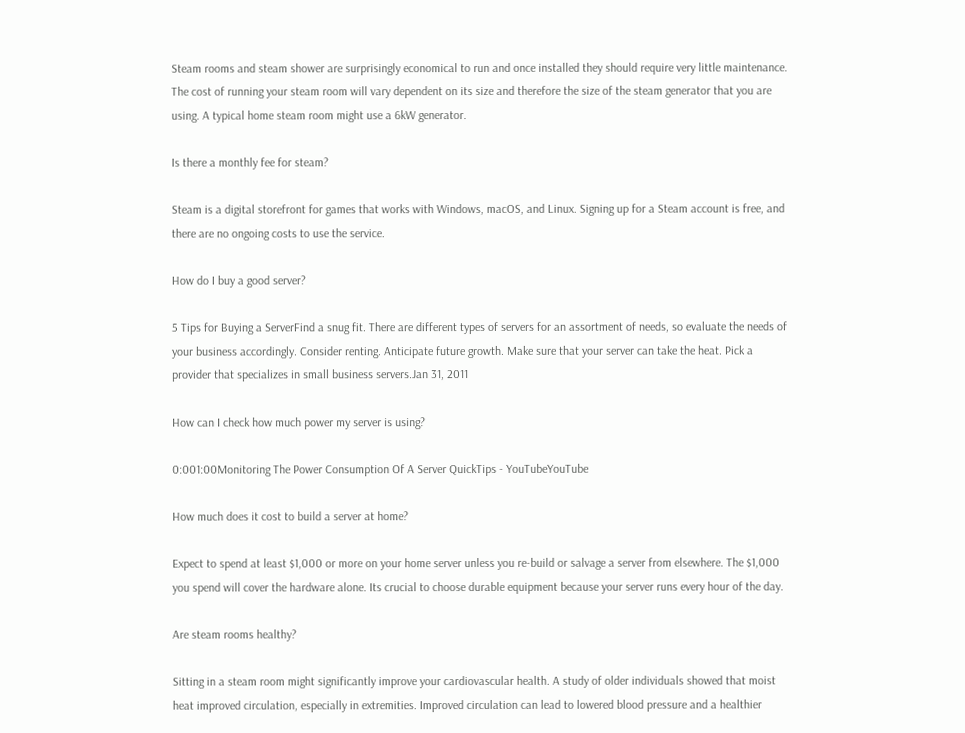Steam rooms and steam shower are surprisingly economical to run and once installed they should require very little maintenance. The cost of running your steam room will vary dependent on its size and therefore the size of the steam generator that you are using. A typical home steam room might use a 6kW generator.

Is there a monthly fee for steam?

Steam is a digital storefront for games that works with Windows, macOS, and Linux. Signing up for a Steam account is free, and there are no ongoing costs to use the service.

How do I buy a good server?

5 Tips for Buying a ServerFind a snug fit. There are different types of servers for an assortment of needs, so evaluate the needs of your business accordingly. Consider renting. Anticipate future growth. Make sure that your server can take the heat. Pick a provider that specializes in small business servers.Jan 31, 2011

How can I check how much power my server is using?

0:001:00Monitoring The Power Consumption Of A Server QuickTips - YouTubeYouTube

How much does it cost to build a server at home?

Expect to spend at least $1,000 or more on your home server unless you re-build or salvage a server from elsewhere. The $1,000 you spend will cover the hardware alone. Its crucial to choose durable equipment because your server runs every hour of the day.

Are steam rooms healthy?

Sitting in a steam room might significantly improve your cardiovascular health. A study of older individuals showed that moist heat improved circulation, especially in extremities. Improved circulation can lead to lowered blood pressure and a healthier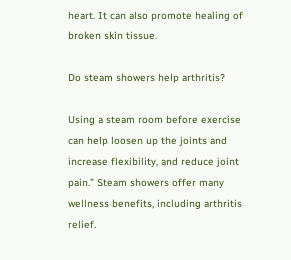heart. It can also promote healing of broken skin tissue.

Do steam showers help arthritis?

Using a steam room before exercise can help loosen up the joints and increase flexibility, and reduce joint pain.” Steam showers offer many wellness benefits, including arthritis relief.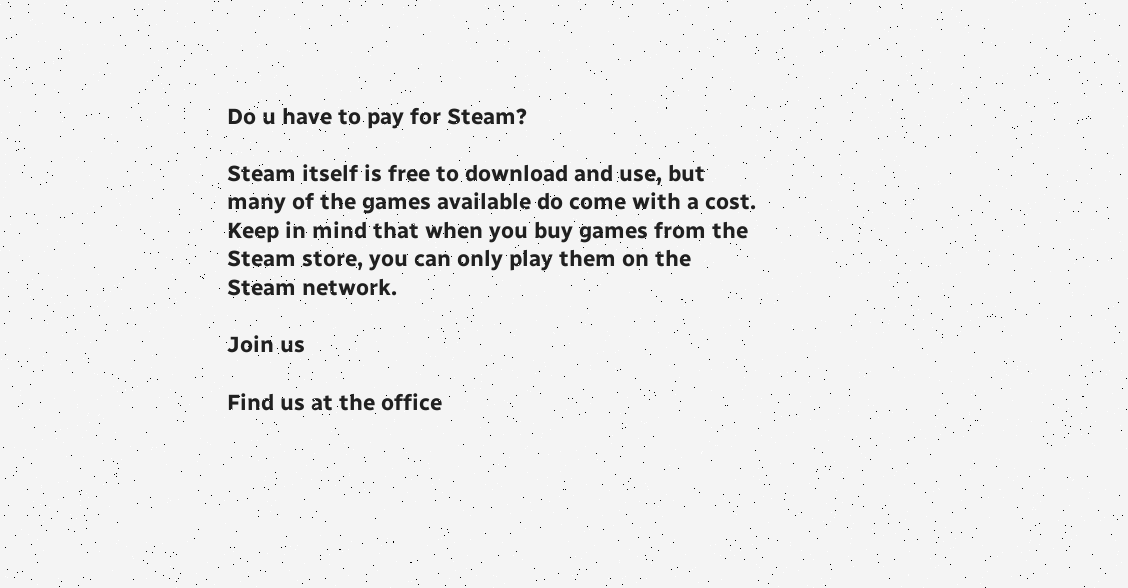Do u have to pay for Steam?

Steam itself is free to download and use, but many of the games available do come with a cost. Keep in mind that when you buy games from the Steam store, you can only play them on the Steam network.

Join us

Find us at the office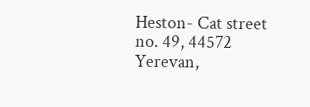Heston- Cat street no. 49, 44572 Yerevan,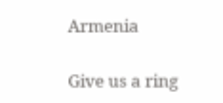Armenia

Give us a ring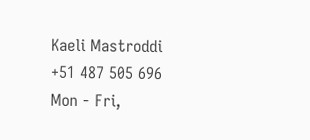Kaeli Mastroddi
+51 487 505 696
Mon - Fri,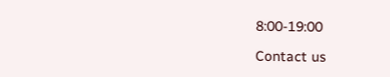8:00-19:00

Contact us